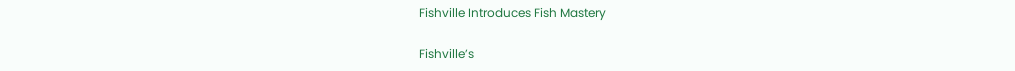Fishville Introduces Fish Mastery

Fishville’s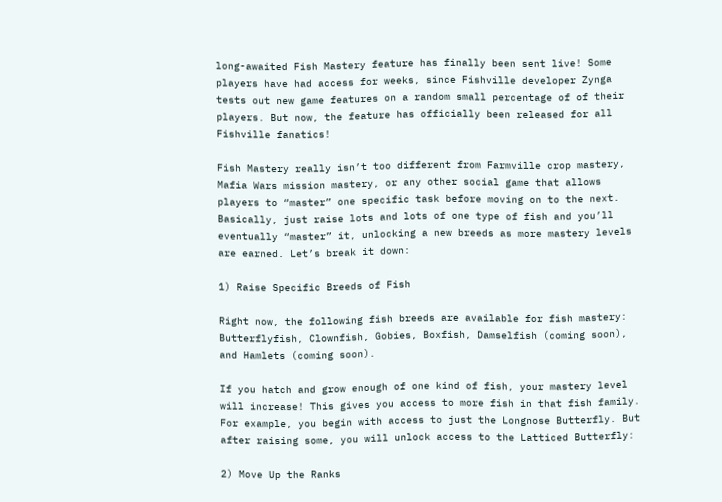long-awaited Fish Mastery feature has finally been sent live! Some players have had access for weeks, since Fishville developer Zynga tests out new game features on a random small percentage of of their players. But now, the feature has officially been released for all Fishville fanatics!

Fish Mastery really isn’t too different from Farmville crop mastery, Mafia Wars mission mastery, or any other social game that allows players to “master” one specific task before moving on to the next. Basically, just raise lots and lots of one type of fish and you’ll eventually “master” it, unlocking a new breeds as more mastery levels are earned. Let’s break it down:

1) Raise Specific Breeds of Fish

Right now, the following fish breeds are available for fish mastery: Butterflyfish, Clownfish, Gobies, Boxfish, Damselfish (coming soon), and Hamlets (coming soon).

If you hatch and grow enough of one kind of fish, your mastery level will increase! This gives you access to more fish in that fish family. For example, you begin with access to just the Longnose Butterfly. But after raising some, you will unlock access to the Latticed Butterfly:

2) Move Up the Ranks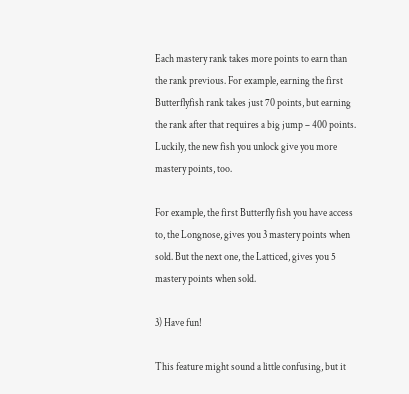Each mastery rank takes more points to earn than the rank previous. For example, earning the first Butterflyfish rank takes just 70 points, but earning the rank after that requires a big jump – 400 points. Luckily, the new fish you unlock give you more mastery points, too.

For example, the first Butterfly fish you have access to, the Longnose, gives you 3 mastery points when sold. But the next one, the Latticed, gives you 5 mastery points when sold.

3) Have fun!

This feature might sound a little confusing, but it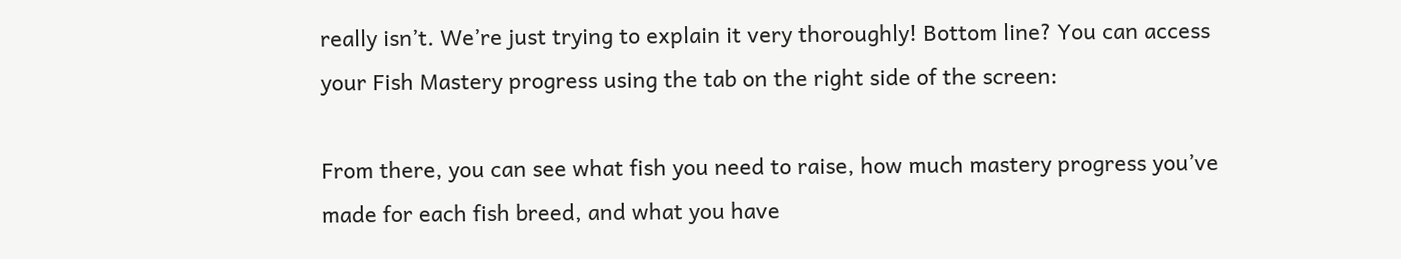really isn’t. We’re just trying to explain it very thoroughly! Bottom line? You can access your Fish Mastery progress using the tab on the right side of the screen:

From there, you can see what fish you need to raise, how much mastery progress you’ve made for each fish breed, and what you have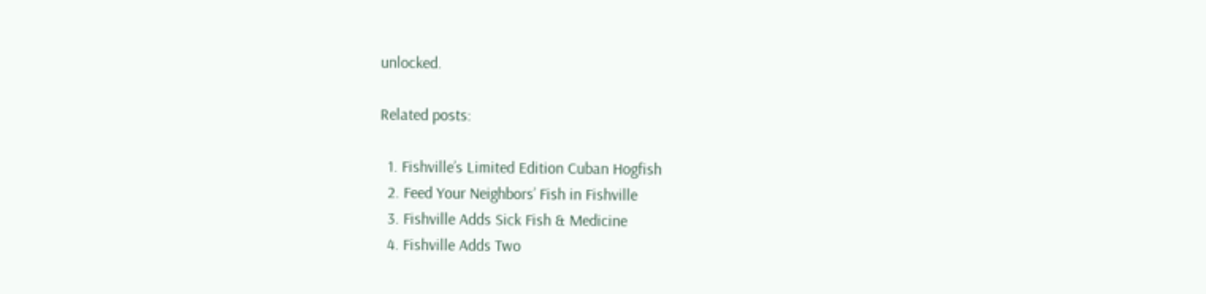unlocked.

Related posts:

  1. Fishville’s Limited Edition Cuban Hogfish
  2. Feed Your Neighbors’ Fish in Fishville
  3. Fishville Adds Sick Fish & Medicine
  4. Fishville Adds Two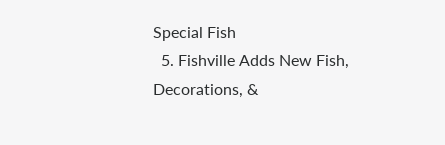Special Fish
  5. Fishville Adds New Fish, Decorations, &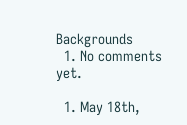Backgrounds
  1. No comments yet.

  1. May 18th,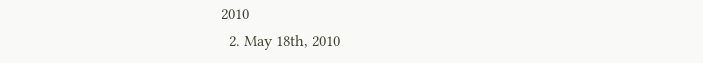2010
  2. May 18th, 2010